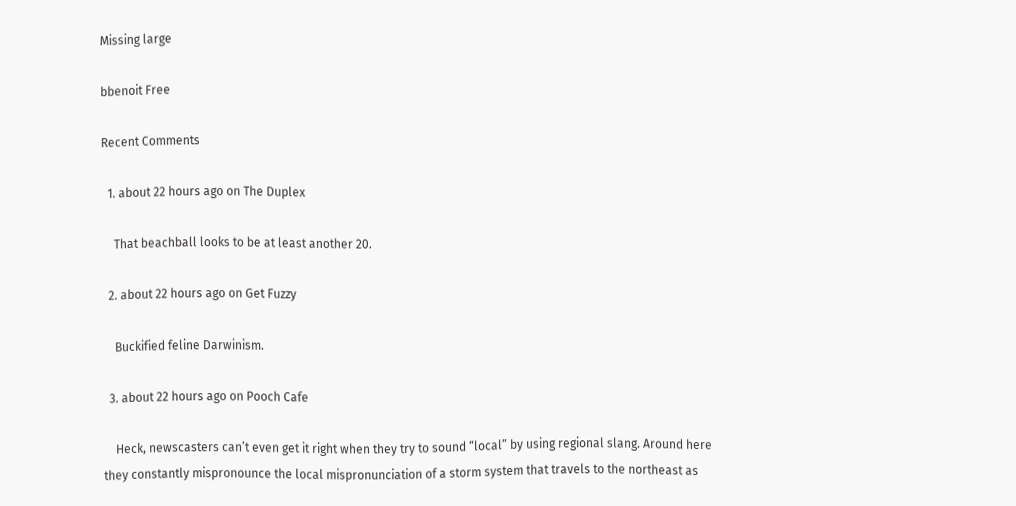Missing large

bbenoit Free

Recent Comments

  1. about 22 hours ago on The Duplex

    That beachball looks to be at least another 20.

  2. about 22 hours ago on Get Fuzzy

    Buckified feline Darwinism.

  3. about 22 hours ago on Pooch Cafe

    Heck, newscasters can’t even get it right when they try to sound “local” by using regional slang. Around here they constantly mispronounce the local mispronunciation of a storm system that travels to the northeast as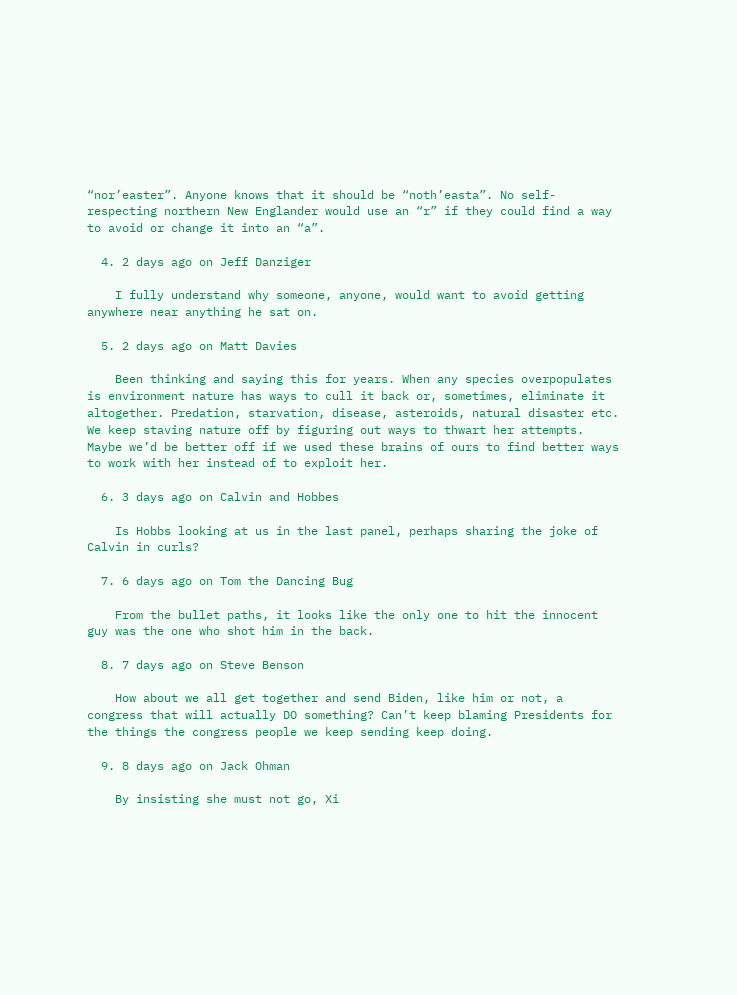“nor’easter”. Anyone knows that it should be “noth’easta”. No self-respecting northern New Englander would use an “r” if they could find a way to avoid or change it into an “a”.

  4. 2 days ago on Jeff Danziger

    I fully understand why someone, anyone, would want to avoid getting anywhere near anything he sat on.

  5. 2 days ago on Matt Davies

    Been thinking and saying this for years. When any species overpopulates is environment nature has ways to cull it back or, sometimes, eliminate it altogether. Predation, starvation, disease, asteroids, natural disaster etc. We keep staving nature off by figuring out ways to thwart her attempts. Maybe we’d be better off if we used these brains of ours to find better ways to work with her instead of to exploit her.

  6. 3 days ago on Calvin and Hobbes

    Is Hobbs looking at us in the last panel, perhaps sharing the joke of Calvin in curls?

  7. 6 days ago on Tom the Dancing Bug

    From the bullet paths, it looks like the only one to hit the innocent guy was the one who shot him in the back.

  8. 7 days ago on Steve Benson

    How about we all get together and send Biden, like him or not, a congress that will actually DO something? Can’t keep blaming Presidents for the things the congress people we keep sending keep doing.

  9. 8 days ago on Jack Ohman

    By insisting she must not go, Xi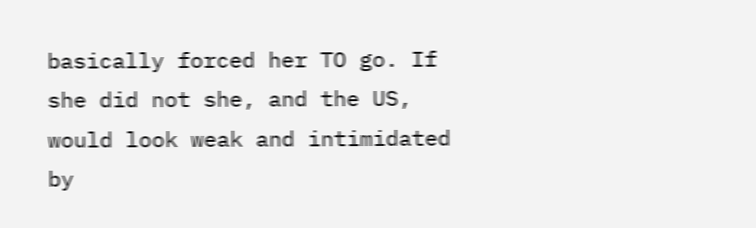basically forced her TO go. If she did not she, and the US, would look weak and intimidated by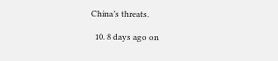China’s threats.

  10. 8 days ago on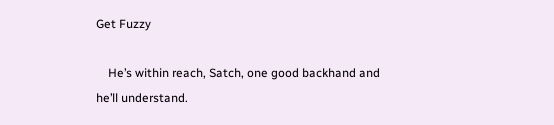Get Fuzzy

    He’s within reach, Satch, one good backhand and he’ll understand.